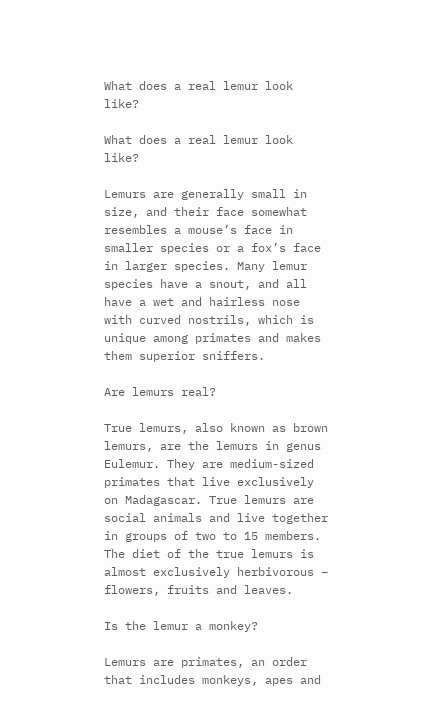What does a real lemur look like?

What does a real lemur look like?

Lemurs are generally small in size, and their face somewhat resembles a mouse’s face in smaller species or a fox’s face in larger species. Many lemur species have a snout, and all have a wet and hairless nose with curved nostrils, which is unique among primates and makes them superior sniffers.

Are lemurs real?

True lemurs, also known as brown lemurs, are the lemurs in genus Eulemur. They are medium-sized primates that live exclusively on Madagascar. True lemurs are social animals and live together in groups of two to 15 members. The diet of the true lemurs is almost exclusively herbivorous – flowers, fruits and leaves.

Is the lemur a monkey?

Lemurs are primates, an order that includes monkeys, apes and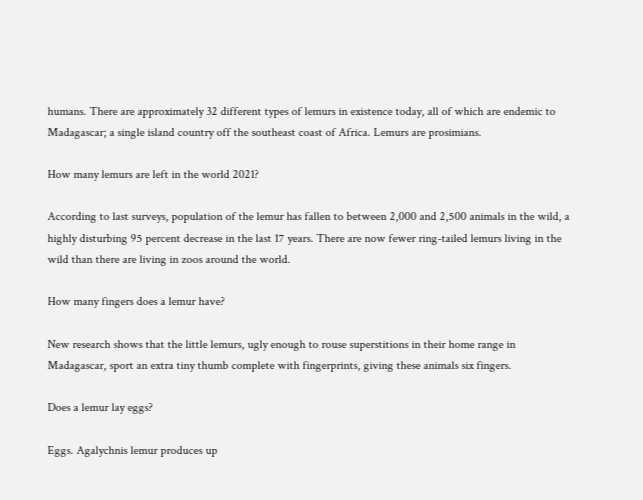humans. There are approximately 32 different types of lemurs in existence today, all of which are endemic to Madagascar; a single island country off the southeast coast of Africa. Lemurs are prosimians.

How many lemurs are left in the world 2021?

According to last surveys, population of the lemur has fallen to between 2,000 and 2,500 animals in the wild, a highly disturbing 95 percent decrease in the last 17 years. There are now fewer ring-tailed lemurs living in the wild than there are living in zoos around the world.

How many fingers does a lemur have?

New research shows that the little lemurs, ugly enough to rouse superstitions in their home range in Madagascar, sport an extra tiny thumb complete with fingerprints, giving these animals six fingers.

Does a lemur lay eggs?

Eggs. Agalychnis lemur produces up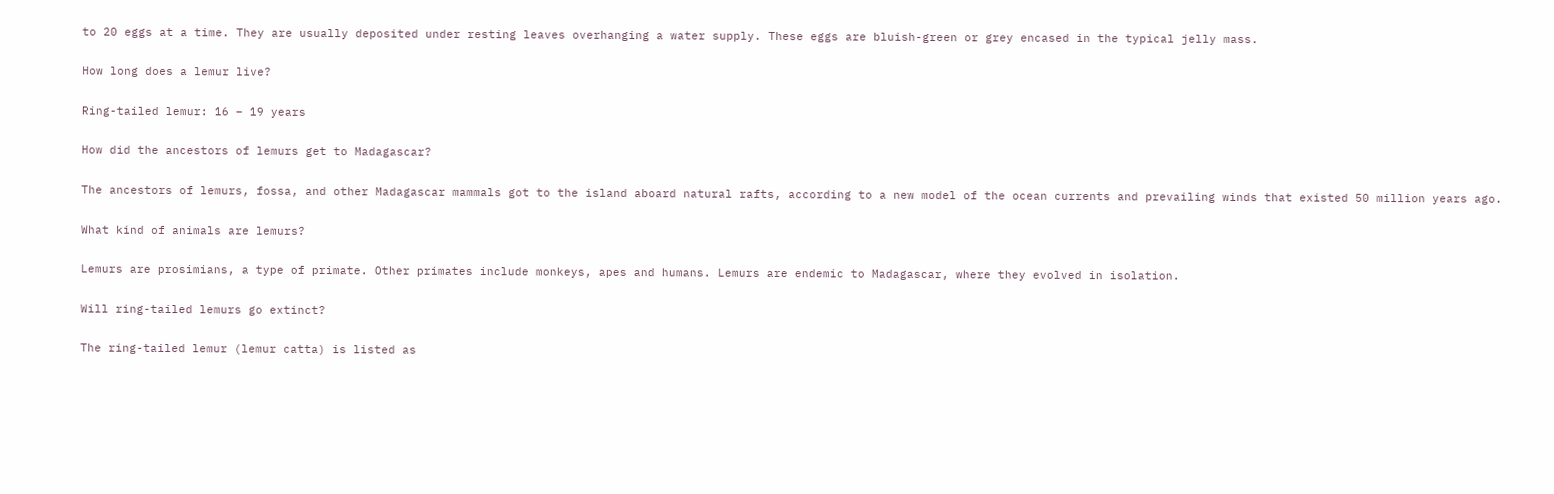to 20 eggs at a time. They are usually deposited under resting leaves overhanging a water supply. These eggs are bluish-green or grey encased in the typical jelly mass.

How long does a lemur live?

Ring-tailed lemur: 16 – 19 years

How did the ancestors of lemurs get to Madagascar?

The ancestors of lemurs, fossa, and other Madagascar mammals got to the island aboard natural rafts, according to a new model of the ocean currents and prevailing winds that existed 50 million years ago.

What kind of animals are lemurs?

Lemurs are prosimians, a type of primate. Other primates include monkeys, apes and humans. Lemurs are endemic to Madagascar, where they evolved in isolation.

Will ring-tailed lemurs go extinct?

The ring-tailed lemur (lemur catta) is listed as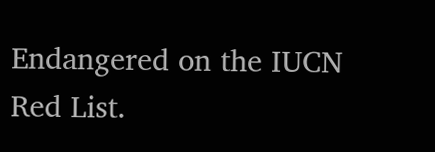Endangered on the IUCN Red List.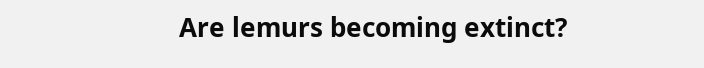Are lemurs becoming extinct?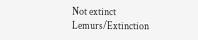Not extinct
Lemurs/Extinction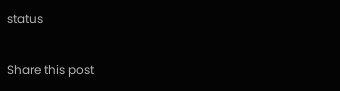status

Share this post